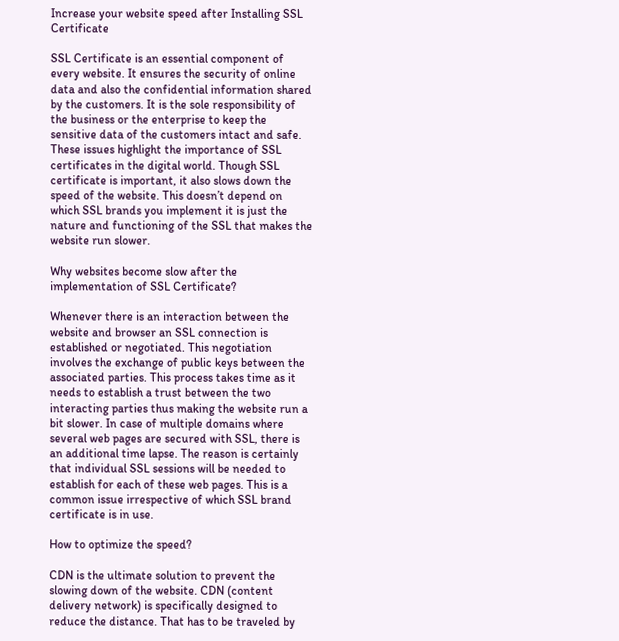Increase your website speed after Installing SSL Certificate

SSL Certificate is an essential component of every website. It ensures the security of online data and also the confidential information shared by the customers. It is the sole responsibility of the business or the enterprise to keep the sensitive data of the customers intact and safe. These issues highlight the importance of SSL certificates in the digital world. Though SSL certificate is important, it also slows down the speed of the website. This doesn’t depend on which SSL brands you implement it is just the nature and functioning of the SSL that makes the website run slower.

Why websites become slow after the implementation of SSL Certificate?

Whenever there is an interaction between the website and browser an SSL connection is established or negotiated. This negotiation involves the exchange of public keys between the associated parties. This process takes time as it needs to establish a trust between the two interacting parties thus making the website run a bit slower. In case of multiple domains where several web pages are secured with SSL, there is an additional time lapse. The reason is certainly that individual SSL sessions will be needed to establish for each of these web pages. This is a common issue irrespective of which SSL brand certificate is in use.

How to optimize the speed?

CDN is the ultimate solution to prevent the slowing down of the website. CDN (content delivery network) is specifically designed to reduce the distance. That has to be traveled by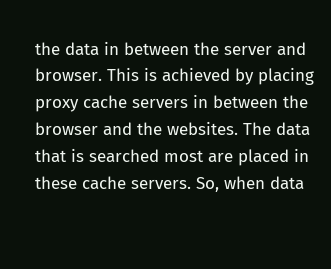the data in between the server and browser. This is achieved by placing proxy cache servers in between the browser and the websites. The data that is searched most are placed in these cache servers. So, when data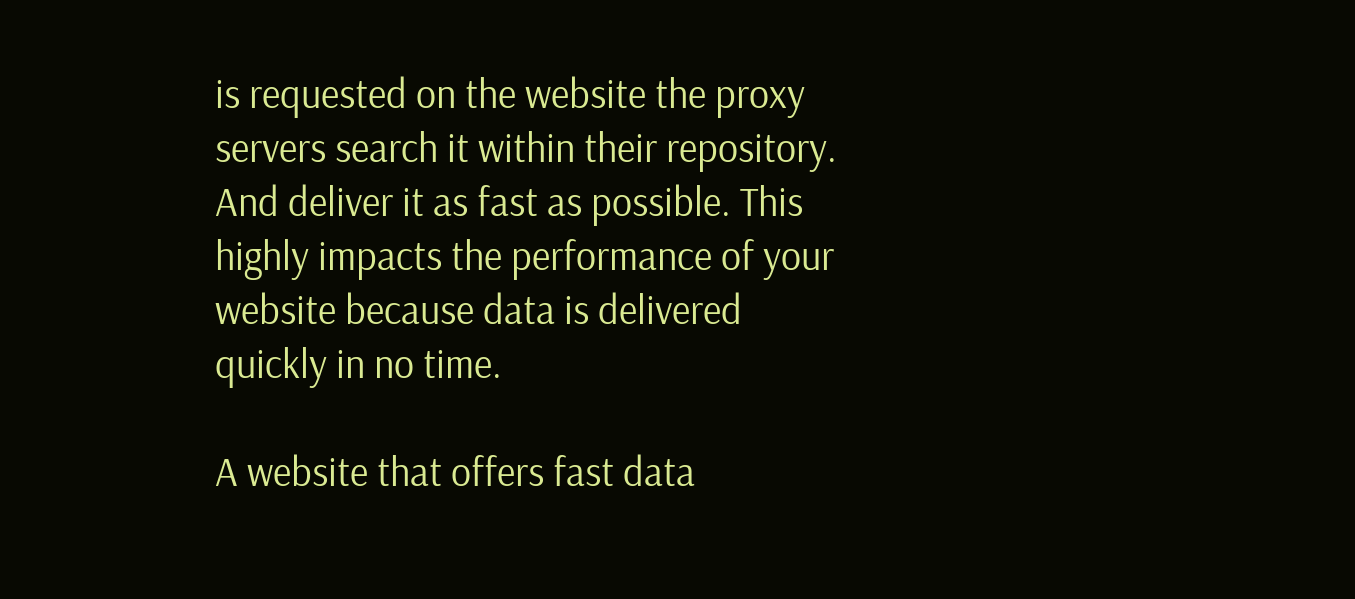is requested on the website the proxy servers search it within their repository. And deliver it as fast as possible. This highly impacts the performance of your website because data is delivered quickly in no time.

A website that offers fast data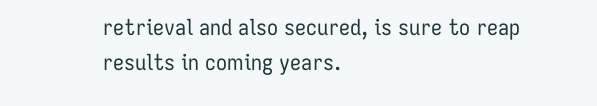retrieval and also secured, is sure to reap results in coming years.